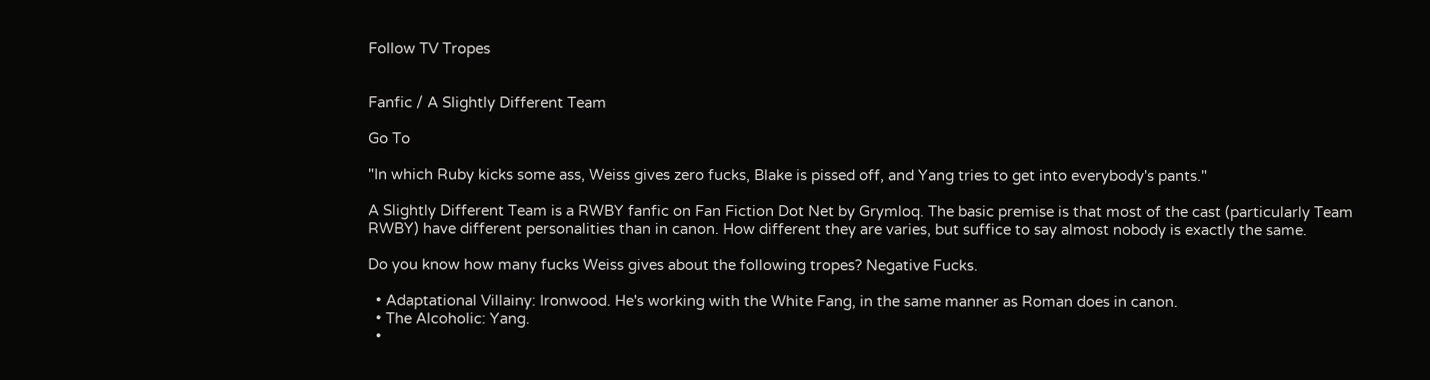Follow TV Tropes


Fanfic / A Slightly Different Team

Go To

"In which Ruby kicks some ass, Weiss gives zero fucks, Blake is pissed off, and Yang tries to get into everybody's pants."

A Slightly Different Team is a RWBY fanfic on Fan Fiction Dot Net by Grymloq. The basic premise is that most of the cast (particularly Team RWBY) have different personalities than in canon. How different they are varies, but suffice to say almost nobody is exactly the same.

Do you know how many fucks Weiss gives about the following tropes? Negative Fucks.

  • Adaptational Villainy: Ironwood. He's working with the White Fang, in the same manner as Roman does in canon.
  • The Alcoholic: Yang.
  •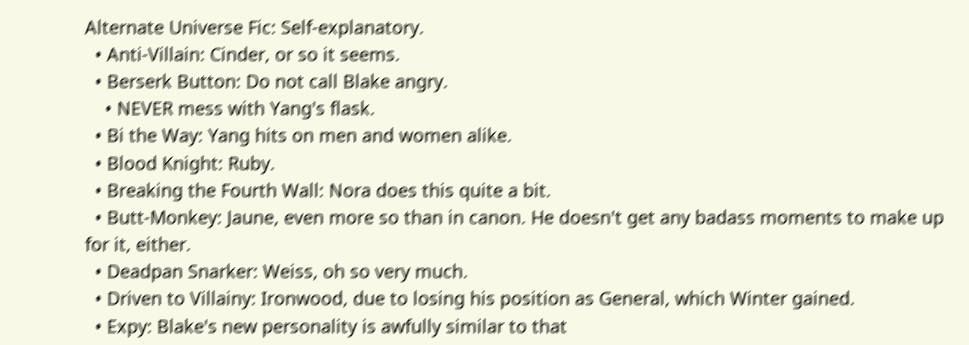Alternate Universe Fic: Self-explanatory.
  • Anti-Villain: Cinder, or so it seems.
  • Berserk Button: Do not call Blake angry.
    • NEVER mess with Yang's flask.
  • Bi the Way: Yang hits on men and women alike.
  • Blood Knight: Ruby.
  • Breaking the Fourth Wall: Nora does this quite a bit.
  • Butt-Monkey: Jaune, even more so than in canon. He doesn't get any badass moments to make up for it, either.
  • Deadpan Snarker: Weiss, oh so very much.
  • Driven to Villainy: Ironwood, due to losing his position as General, which Winter gained.
  • Expy: Blake's new personality is awfully similar to that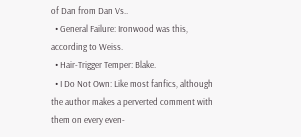of Dan from Dan Vs..
  • General Failure: Ironwood was this, according to Weiss.
  • Hair-Trigger Temper: Blake.
  • I Do Not Own: Like most fanfics, although the author makes a perverted comment with them on every even-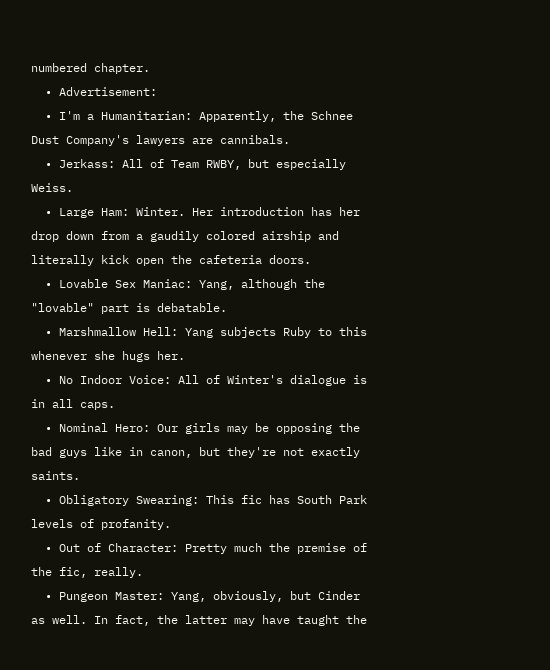numbered chapter.
  • Advertisement:
  • I'm a Humanitarian: Apparently, the Schnee Dust Company's lawyers are cannibals.
  • Jerkass: All of Team RWBY, but especially Weiss.
  • Large Ham: Winter. Her introduction has her drop down from a gaudily colored airship and literally kick open the cafeteria doors.
  • Lovable Sex Maniac: Yang, although the "lovable" part is debatable.
  • Marshmallow Hell: Yang subjects Ruby to this whenever she hugs her.
  • No Indoor Voice: All of Winter's dialogue is in all caps.
  • Nominal Hero: Our girls may be opposing the bad guys like in canon, but they're not exactly saints.
  • Obligatory Swearing: This fic has South Park levels of profanity.
  • Out of Character: Pretty much the premise of the fic, really.
  • Pungeon Master: Yang, obviously, but Cinder as well. In fact, the latter may have taught the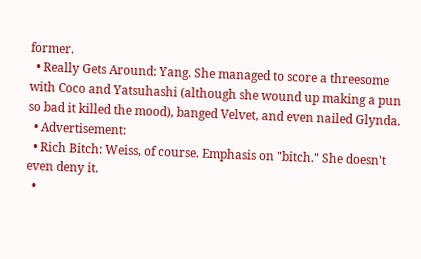former.
  • Really Gets Around: Yang. She managed to score a threesome with Coco and Yatsuhashi (although she wound up making a pun so bad it killed the mood), banged Velvet, and even nailed Glynda.
  • Advertisement:
  • Rich Bitch: Weiss, of course. Emphasis on "bitch." She doesn't even deny it.
  •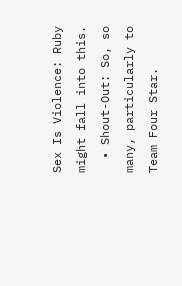Sex Is Violence: Ruby might fall into this.
  • Shout-Out: So, so many, particularly to Team Four Star.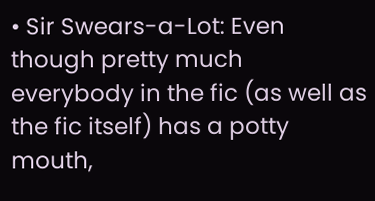• Sir Swears-a-Lot: Even though pretty much everybody in the fic (as well as the fic itself) has a potty mouth,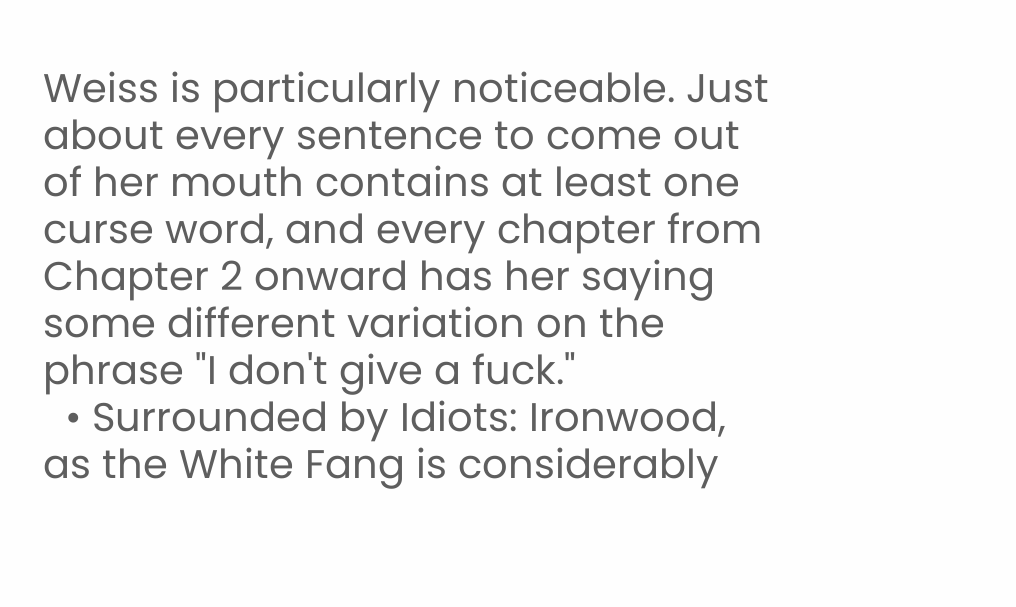Weiss is particularly noticeable. Just about every sentence to come out of her mouth contains at least one curse word, and every chapter from Chapter 2 onward has her saying some different variation on the phrase "I don't give a fuck."
  • Surrounded by Idiots: Ironwood, as the White Fang is considerably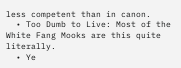less competent than in canon.
  • Too Dumb to Live: Most of the White Fang Mooks are this quite literally.
  • Ye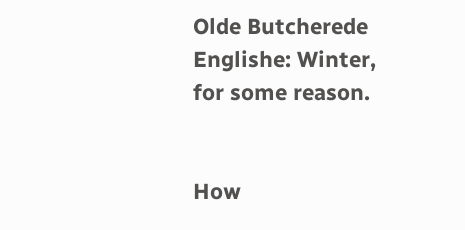Olde Butcherede Englishe: Winter, for some reason.


How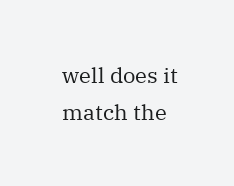well does it match the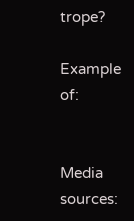trope?

Example of:


Media sources: